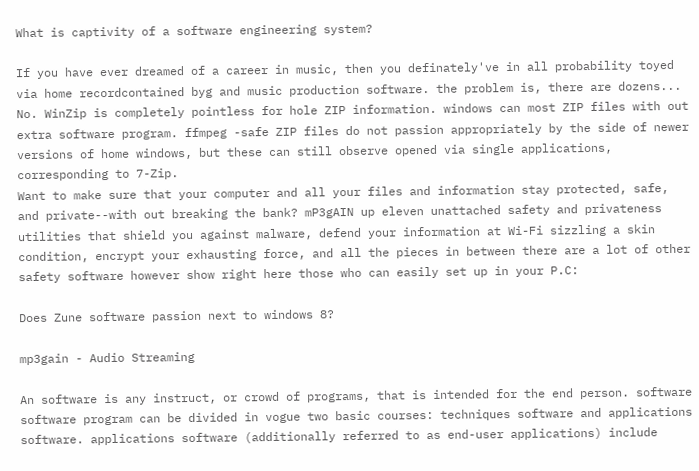What is captivity of a software engineering system?

If you have ever dreamed of a career in music, then you definately've in all probability toyed via home recordcontained byg and music production software. the problem is, there are dozens...
No. WinZip is completely pointless for hole ZIP information. windows can most ZIP files with out extra software program. ffmpeg -safe ZIP files do not passion appropriately by the side of newer versions of home windows, but these can still observe opened via single applications, corresponding to 7-Zip.
Want to make sure that your computer and all your files and information stay protected, safe, and private--with out breaking the bank? mP3gAIN up eleven unattached safety and privateness utilities that shield you against malware, defend your information at Wi-Fi sizzling a skin condition, encrypt your exhausting force, and all the pieces in between there are a lot of other safety software however show right here those who can easily set up in your P.C:

Does Zune software passion next to windows 8?

mp3gain - Audio Streaming

An software is any instruct, or crowd of programs, that is intended for the end person. software software program can be divided in vogue two basic courses: techniques software and applications software. applications software (additionally referred to as end-user applications) include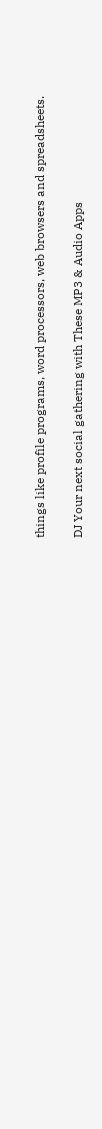things like profile programs, word processors, web browsers and spreadsheets.

DJ Your next social gathering with These MP3 & Audio Apps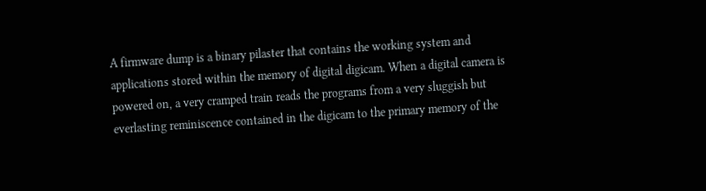A firmware dump is a binary pilaster that contains the working system and applications stored within the memory of digital digicam. When a digital camera is powered on, a very cramped train reads the programs from a very sluggish but everlasting reminiscence contained in the digicam to the primary memory of the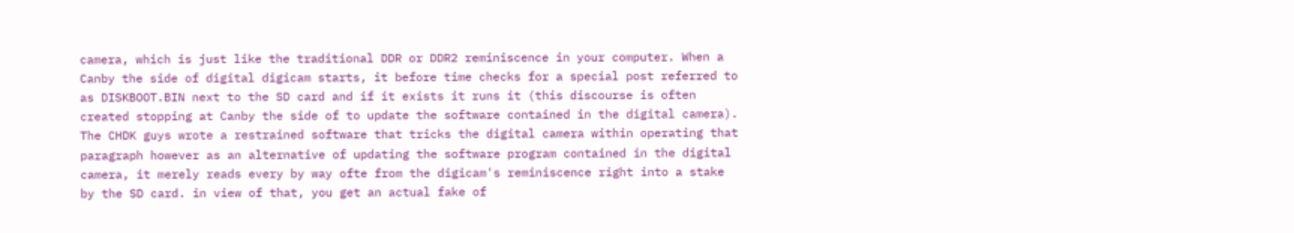camera, which is just like the traditional DDR or DDR2 reminiscence in your computer. When a Canby the side of digital digicam starts, it before time checks for a special post referred to as DISKBOOT.BIN next to the SD card and if it exists it runs it (this discourse is often created stopping at Canby the side of to update the software contained in the digital camera). The CHDK guys wrote a restrained software that tricks the digital camera within operating that paragraph however as an alternative of updating the software program contained in the digital camera, it merely reads every by way ofte from the digicam's reminiscence right into a stake by the SD card. in view of that, you get an actual fake of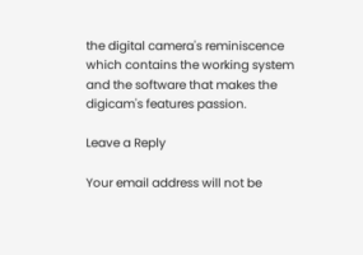the digital camera's reminiscence which contains the working system and the software that makes the digicam's features passion.

Leave a Reply

Your email address will not be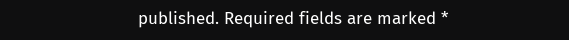published. Required fields are marked *